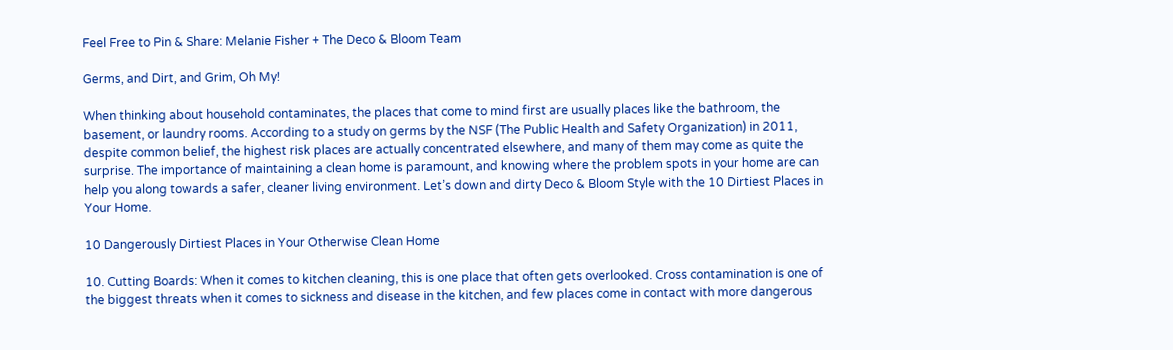Feel Free to Pin & Share: Melanie Fisher + The Deco & Bloom Team

Germs, and Dirt, and Grim, Oh My!

When thinking about household contaminates, the places that come to mind first are usually places like the bathroom, the basement, or laundry rooms. According to a study on germs by the NSF (The Public Health and Safety Organization) in 2011, despite common belief, the highest risk places are actually concentrated elsewhere, and many of them may come as quite the surprise. The importance of maintaining a clean home is paramount, and knowing where the problem spots in your home are can help you along towards a safer, cleaner living environment. Let’s down and dirty Deco & Bloom Style with the 10 Dirtiest Places in Your Home.

10 Dangerously Dirtiest Places in Your Otherwise Clean Home

10. Cutting Boards: When it comes to kitchen cleaning, this is one place that often gets overlooked. Cross contamination is one of the biggest threats when it comes to sickness and disease in the kitchen, and few places come in contact with more dangerous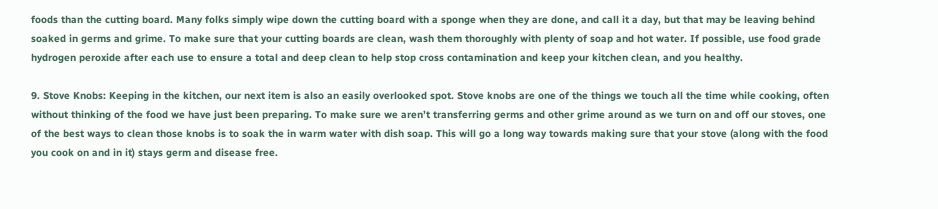foods than the cutting board. Many folks simply wipe down the cutting board with a sponge when they are done, and call it a day, but that may be leaving behind soaked in germs and grime. To make sure that your cutting boards are clean, wash them thoroughly with plenty of soap and hot water. If possible, use food grade hydrogen peroxide after each use to ensure a total and deep clean to help stop cross contamination and keep your kitchen clean, and you healthy.

9. Stove Knobs: Keeping in the kitchen, our next item is also an easily overlooked spot. Stove knobs are one of the things we touch all the time while cooking, often without thinking of the food we have just been preparing. To make sure we aren’t transferring germs and other grime around as we turn on and off our stoves, one of the best ways to clean those knobs is to soak the in warm water with dish soap. This will go a long way towards making sure that your stove (along with the food you cook on and in it) stays germ and disease free.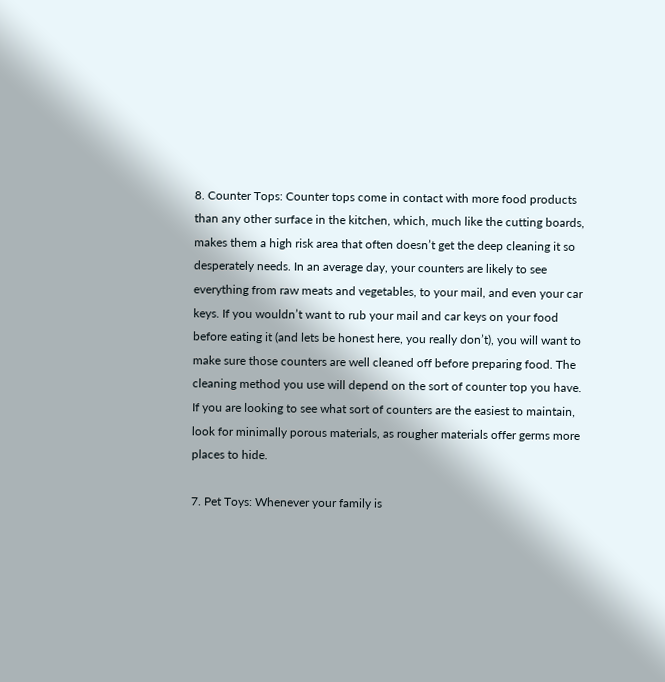8. Counter Tops: Counter tops come in contact with more food products than any other surface in the kitchen, which, much like the cutting boards, makes them a high risk area that often doesn’t get the deep cleaning it so desperately needs. In an average day, your counters are likely to see everything from raw meats and vegetables, to your mail, and even your car keys. If you wouldn’t want to rub your mail and car keys on your food before eating it (and lets be honest here, you really don’t), you will want to make sure those counters are well cleaned off before preparing food. The cleaning method you use will depend on the sort of counter top you have. If you are looking to see what sort of counters are the easiest to maintain, look for minimally porous materials, as rougher materials offer germs more places to hide.

7. Pet Toys: Whenever your family is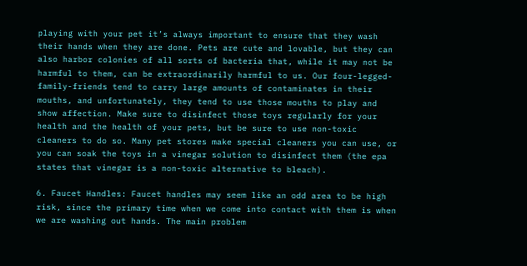playing with your pet it’s always important to ensure that they wash their hands when they are done. Pets are cute and lovable, but they can also harbor colonies of all sorts of bacteria that, while it may not be harmful to them, can be extraordinarily harmful to us. Our four-legged-family-friends tend to carry large amounts of contaminates in their mouths, and unfortunately, they tend to use those mouths to play and show affection. Make sure to disinfect those toys regularly for your health and the health of your pets, but be sure to use non-toxic cleaners to do so. Many pet stores make special cleaners you can use, or you can soak the toys in a vinegar solution to disinfect them (the epa states that vinegar is a non-toxic alternative to bleach).

6. Faucet Handles: Faucet handles may seem like an odd area to be high risk, since the primary time when we come into contact with them is when we are washing out hands. The main problem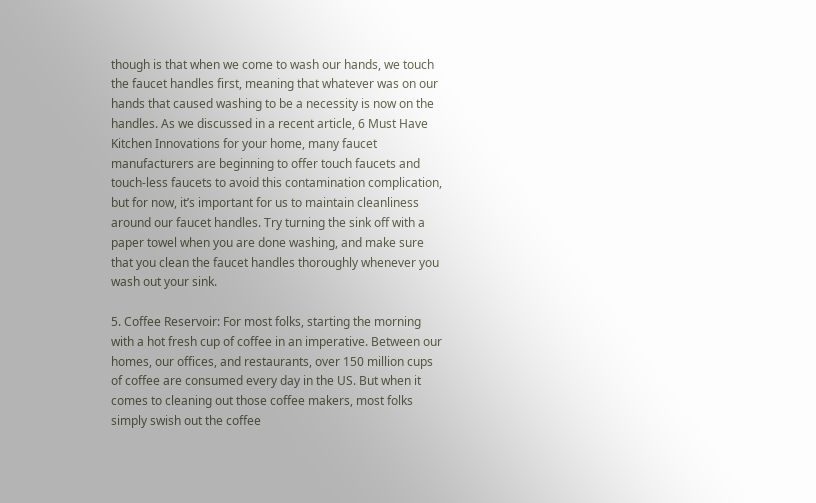though is that when we come to wash our hands, we touch the faucet handles first, meaning that whatever was on our hands that caused washing to be a necessity is now on the handles. As we discussed in a recent article, 6 Must Have Kitchen Innovations for your home, many faucet manufacturers are beginning to offer touch faucets and touch-less faucets to avoid this contamination complication, but for now, it’s important for us to maintain cleanliness around our faucet handles. Try turning the sink off with a paper towel when you are done washing, and make sure that you clean the faucet handles thoroughly whenever you wash out your sink.

5. Coffee Reservoir: For most folks, starting the morning with a hot fresh cup of coffee in an imperative. Between our homes, our offices, and restaurants, over 150 million cups of coffee are consumed every day in the US. But when it comes to cleaning out those coffee makers, most folks simply swish out the coffee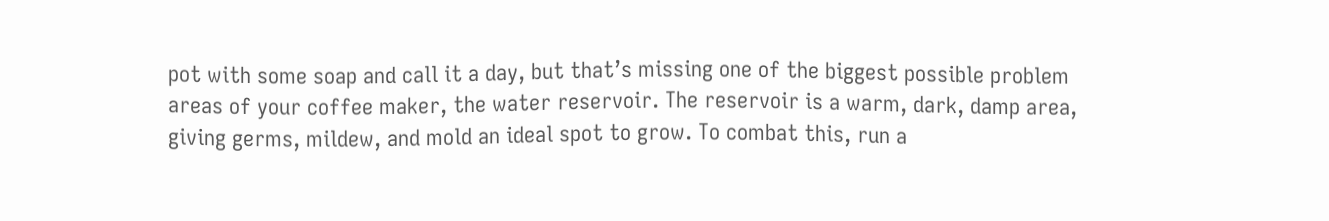pot with some soap and call it a day, but that’s missing one of the biggest possible problem areas of your coffee maker, the water reservoir. The reservoir is a warm, dark, damp area, giving germs, mildew, and mold an ideal spot to grow. To combat this, run a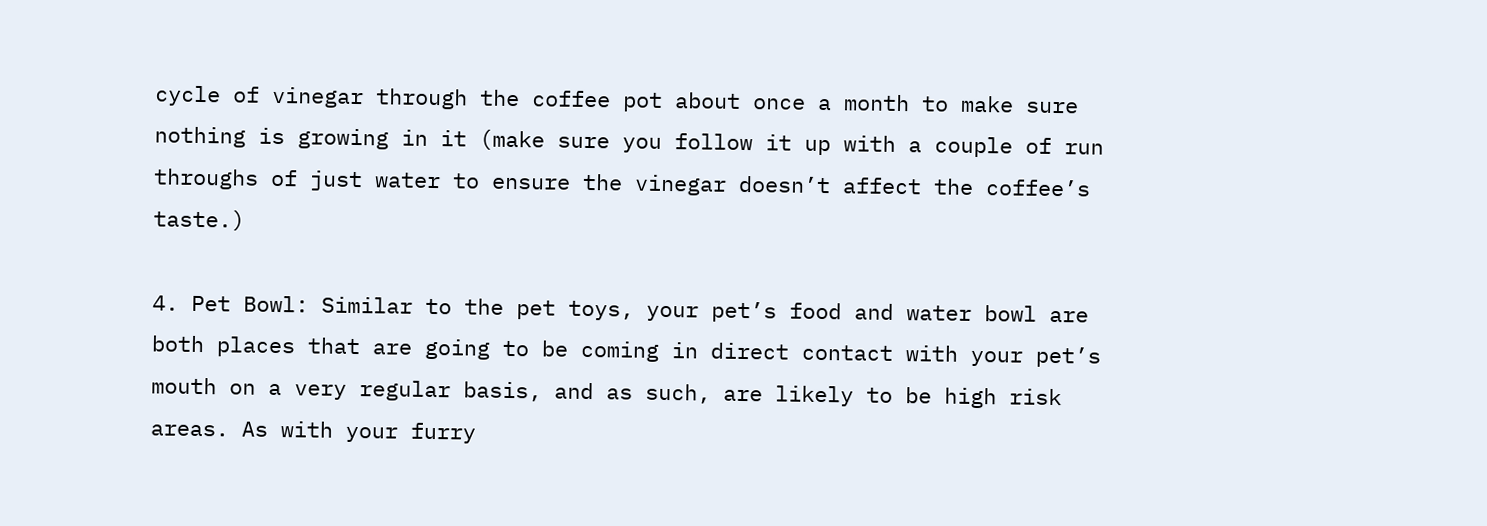cycle of vinegar through the coffee pot about once a month to make sure nothing is growing in it (make sure you follow it up with a couple of run throughs of just water to ensure the vinegar doesn’t affect the coffee’s taste.)

4. Pet Bowl: Similar to the pet toys, your pet’s food and water bowl are both places that are going to be coming in direct contact with your pet’s mouth on a very regular basis, and as such, are likely to be high risk areas. As with your furry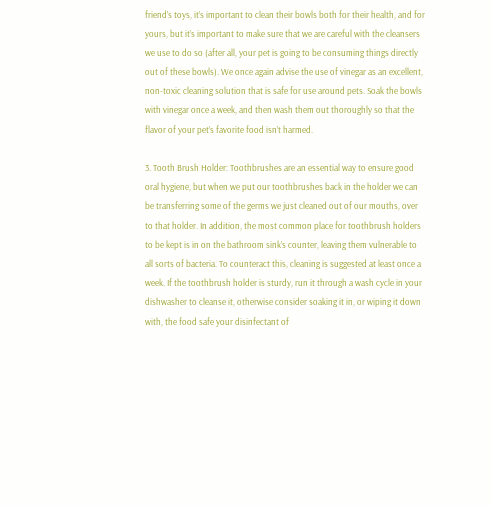friend’s toys, it’s important to clean their bowls both for their health, and for yours, but it’s important to make sure that we are careful with the cleansers we use to do so (after all, your pet is going to be consuming things directly out of these bowls). We once again advise the use of vinegar as an excellent, non-toxic cleaning solution that is safe for use around pets. Soak the bowls with vinegar once a week, and then wash them out thoroughly so that the flavor of your pet’s favorite food isn’t harmed.

3. Tooth Brush Holder: Toothbrushes are an essential way to ensure good oral hygiene, but when we put our toothbrushes back in the holder we can be transferring some of the germs we just cleaned out of our mouths, over to that holder. In addition, the most common place for toothbrush holders to be kept is in on the bathroom sink’s counter, leaving them vulnerable to all sorts of bacteria. To counteract this, cleaning is suggested at least once a week. If the toothbrush holder is sturdy, run it through a wash cycle in your dishwasher to cleanse it, otherwise consider soaking it in, or wiping it down with, the food safe your disinfectant of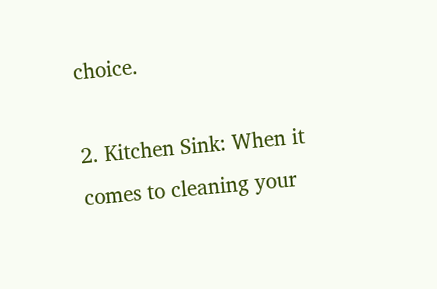choice.

2. Kitchen Sink: When it comes to cleaning your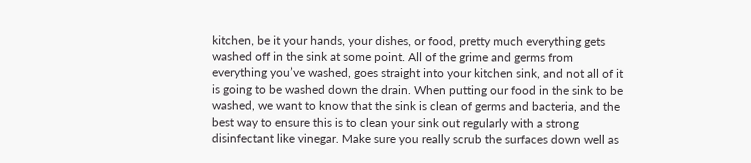kitchen, be it your hands, your dishes, or food, pretty much everything gets washed off in the sink at some point. All of the grime and germs from everything you’ve washed, goes straight into your kitchen sink, and not all of it is going to be washed down the drain. When putting our food in the sink to be washed, we want to know that the sink is clean of germs and bacteria, and the best way to ensure this is to clean your sink out regularly with a strong disinfectant like vinegar. Make sure you really scrub the surfaces down well as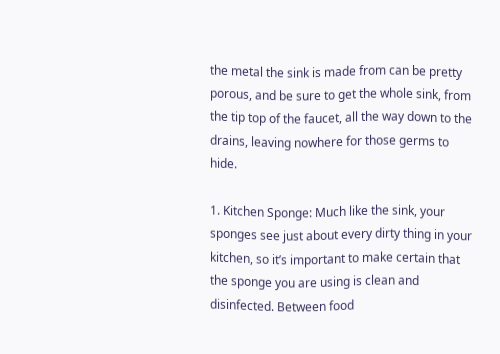the metal the sink is made from can be pretty porous, and be sure to get the whole sink, from the tip top of the faucet, all the way down to the drains, leaving nowhere for those germs to hide.

1. Kitchen Sponge: Much like the sink, your sponges see just about every dirty thing in your kitchen, so it’s important to make certain that the sponge you are using is clean and disinfected. Between food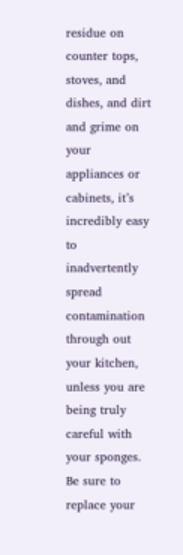residue on counter tops, stoves, and dishes, and dirt and grime on your appliances or cabinets, it’s incredibly easy to inadvertently spread contamination through out your kitchen, unless you are being truly careful with your sponges. Be sure to replace your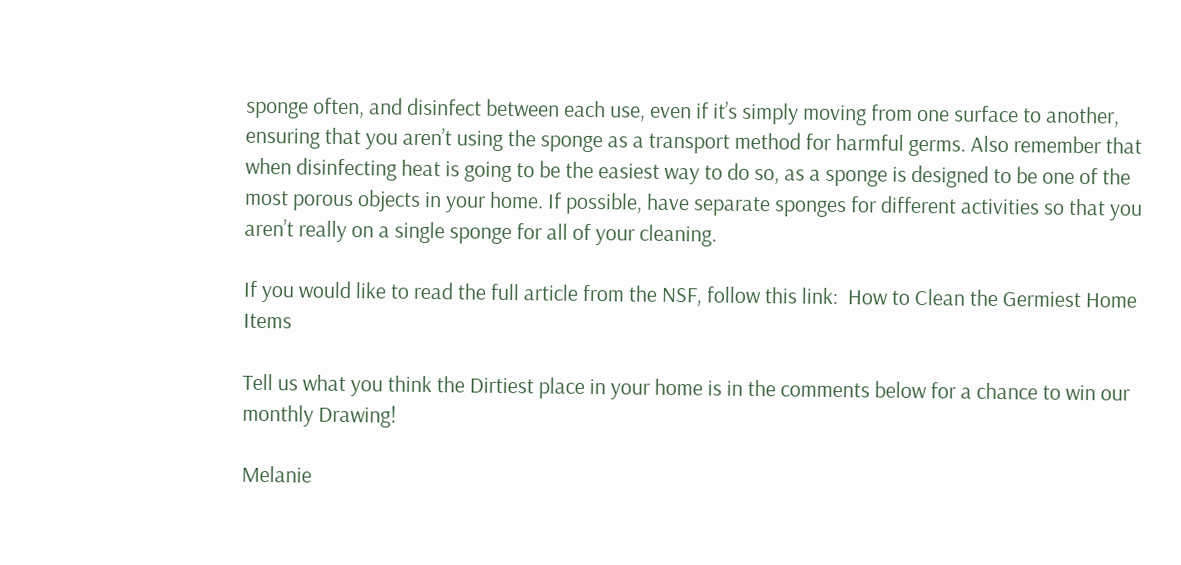sponge often, and disinfect between each use, even if it’s simply moving from one surface to another, ensuring that you aren’t using the sponge as a transport method for harmful germs. Also remember that when disinfecting heat is going to be the easiest way to do so, as a sponge is designed to be one of the most porous objects in your home. If possible, have separate sponges for different activities so that you aren’t really on a single sponge for all of your cleaning.

If you would like to read the full article from the NSF, follow this link:  How to Clean the Germiest Home Items

Tell us what you think the Dirtiest place in your home is in the comments below for a chance to win our monthly Drawing!

Melanie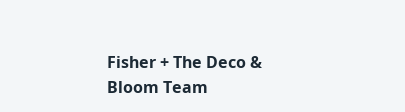Fisher + The Deco & Bloom Team